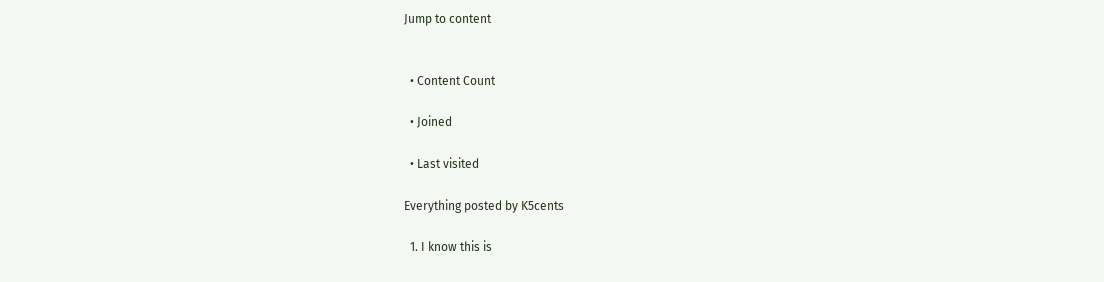Jump to content


  • Content Count

  • Joined

  • Last visited

Everything posted by K5cents

  1. I know this is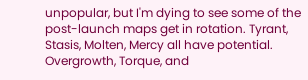unpopular, but I'm dying to see some of the post-launch maps get in rotation. Tyrant, Stasis, Molten, Mercy all have potential. Overgrowth, Torque, and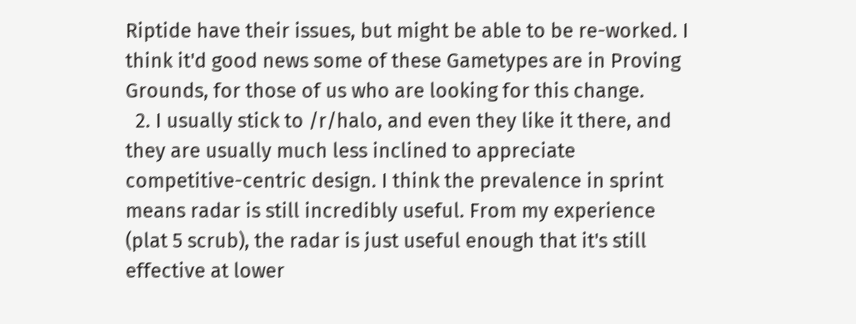Riptide have their issues, but might be able to be re-worked. I think it'd good news some of these Gametypes are in Proving Grounds, for those of us who are looking for this change.
  2. I usually stick to /r/halo, and even they like it there, and they are usually much less inclined to appreciate competitive-centric design. I think the prevalence in sprint means radar is still incredibly useful. From my experience (plat 5 scrub), the radar is just useful enough that it's still effective at lower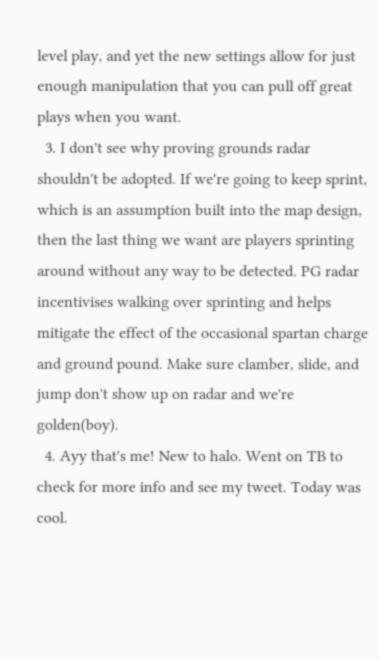level play, and yet the new settings allow for just enough manipulation that you can pull off great plays when you want.
  3. I don't see why proving grounds radar shouldn't be adopted. If we're going to keep sprint, which is an assumption built into the map design, then the last thing we want are players sprinting around without any way to be detected. PG radar incentivises walking over sprinting and helps mitigate the effect of the occasional spartan charge and ground pound. Make sure clamber, slide, and jump don't show up on radar and we're golden(boy).
  4. Ayy that's me! New to halo. Went on TB to check for more info and see my tweet. Today was cool.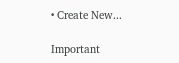• Create New...

Important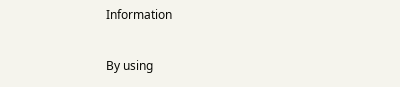Information

By using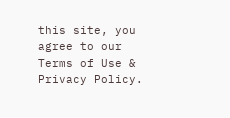this site, you agree to our Terms of Use & Privacy Policy.